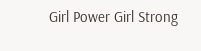Girl Power Girl Strong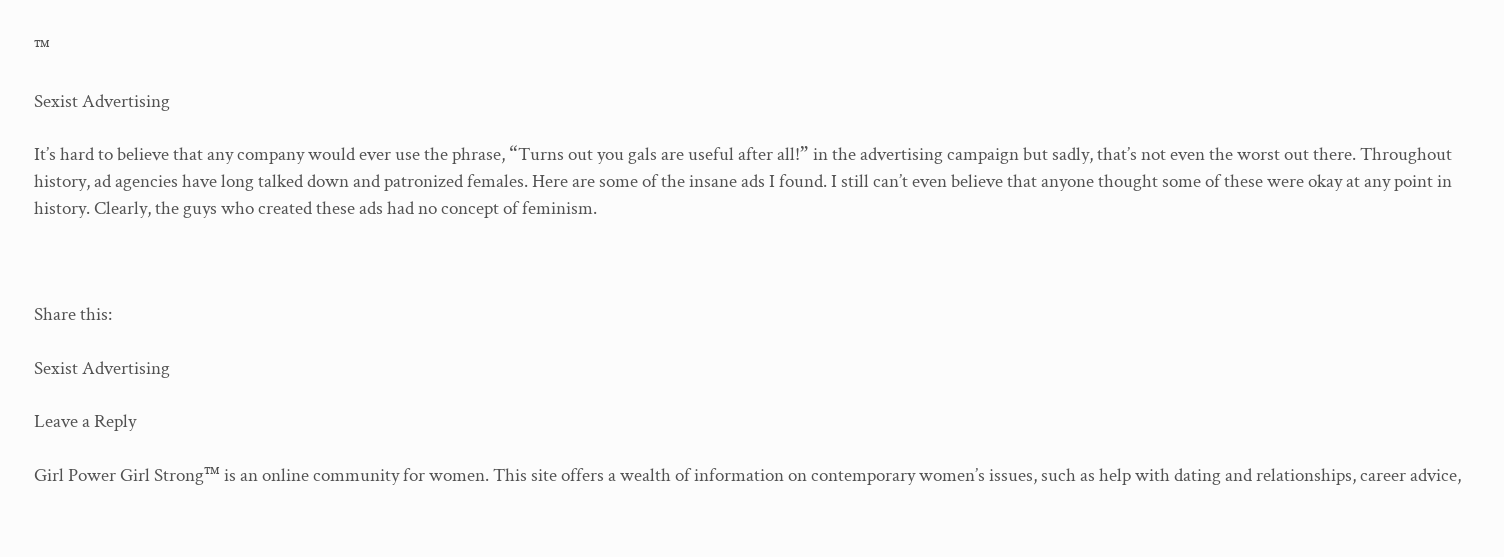™

Sexist Advertising

It’s hard to believe that any company would ever use the phrase, “Turns out you gals are useful after all!” in the advertising campaign but sadly, that’s not even the worst out there. Throughout history, ad agencies have long talked down and patronized females. Here are some of the insane ads I found. I still can’t even believe that anyone thought some of these were okay at any point in history. Clearly, the guys who created these ads had no concept of feminism.



Share this:

Sexist Advertising

Leave a Reply

Girl Power Girl Strong™ is an online community for women. This site offers a wealth of information on contemporary women’s issues, such as help with dating and relationships, career advice,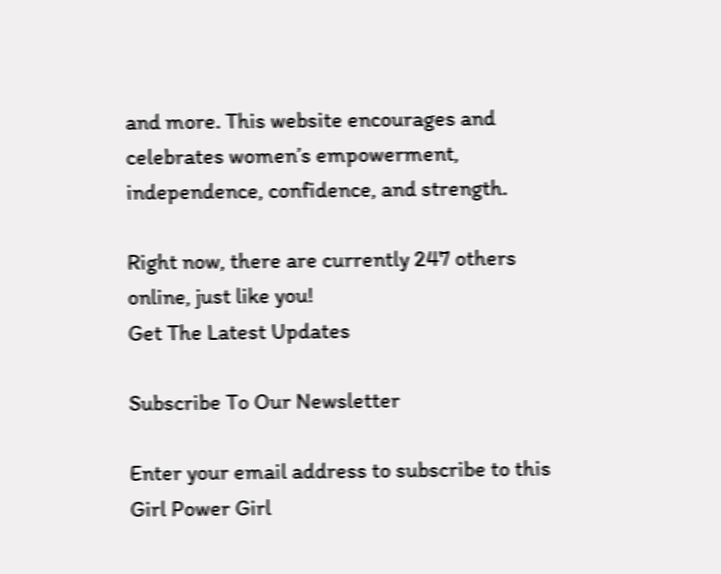and more. This website encourages and celebrates women’s empowerment, independence, confidence, and strength.

Right now, there are currently 247 others online, just like you!
Get The Latest Updates

Subscribe To Our Newsletter

Enter your email address to subscribe to this Girl Power Girl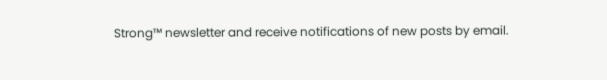Strong™ newsletter and receive notifications of new posts by email.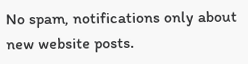No spam, notifications only about new website posts.